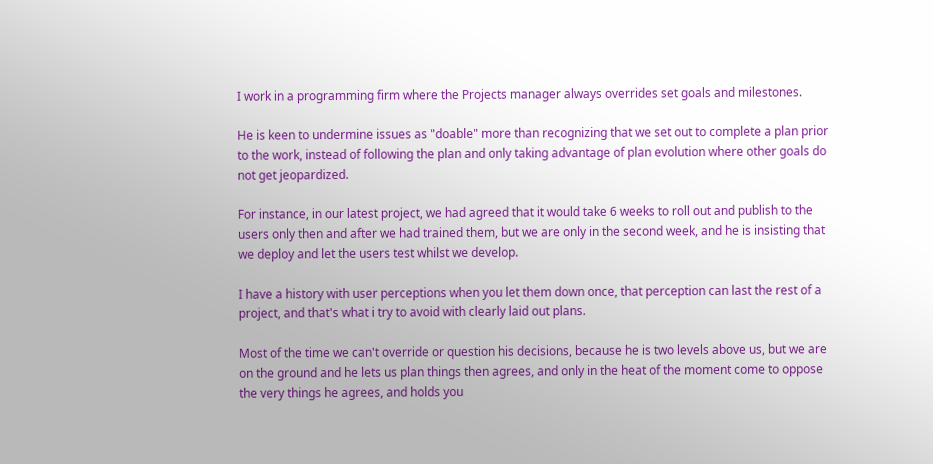I work in a programming firm where the Projects manager always overrides set goals and milestones.

He is keen to undermine issues as "doable" more than recognizing that we set out to complete a plan prior to the work, instead of following the plan and only taking advantage of plan evolution where other goals do not get jeopardized.

For instance, in our latest project, we had agreed that it would take 6 weeks to roll out and publish to the users only then and after we had trained them, but we are only in the second week, and he is insisting that we deploy and let the users test whilst we develop.

I have a history with user perceptions when you let them down once, that perception can last the rest of a project, and that's what i try to avoid with clearly laid out plans.

Most of the time we can't override or question his decisions, because he is two levels above us, but we are on the ground and he lets us plan things then agrees, and only in the heat of the moment come to oppose the very things he agrees, and holds you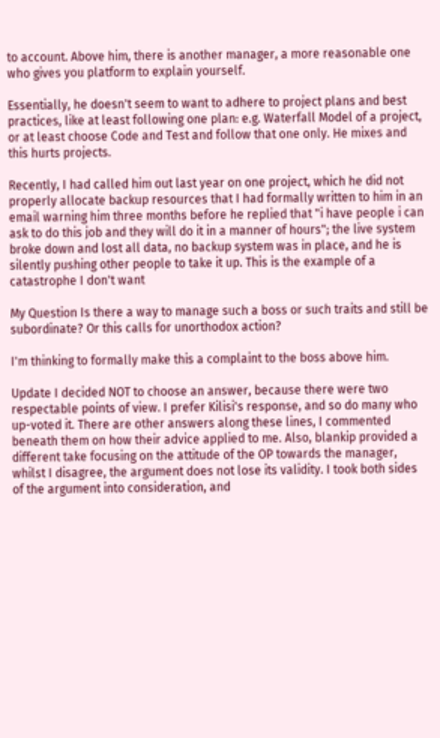to account. Above him, there is another manager, a more reasonable one who gives you platform to explain yourself.

Essentially, he doesn't seem to want to adhere to project plans and best practices, like at least following one plan: e.g. Waterfall Model of a project, or at least choose Code and Test and follow that one only. He mixes and this hurts projects.

Recently, I had called him out last year on one project, which he did not properly allocate backup resources that I had formally written to him in an email warning him three months before he replied that "i have people i can ask to do this job and they will do it in a manner of hours"; the live system broke down and lost all data, no backup system was in place, and he is silently pushing other people to take it up. This is the example of a catastrophe I don't want

My Question Is there a way to manage such a boss or such traits and still be subordinate? Or this calls for unorthodox action?

I'm thinking to formally make this a complaint to the boss above him.

Update I decided NOT to choose an answer, because there were two respectable points of view. I prefer Kilisi's response, and so do many who up-voted it. There are other answers along these lines, I commented beneath them on how their advice applied to me. Also, blankip provided a different take focusing on the attitude of the OP towards the manager, whilst I disagree, the argument does not lose its validity. I took both sides of the argument into consideration, and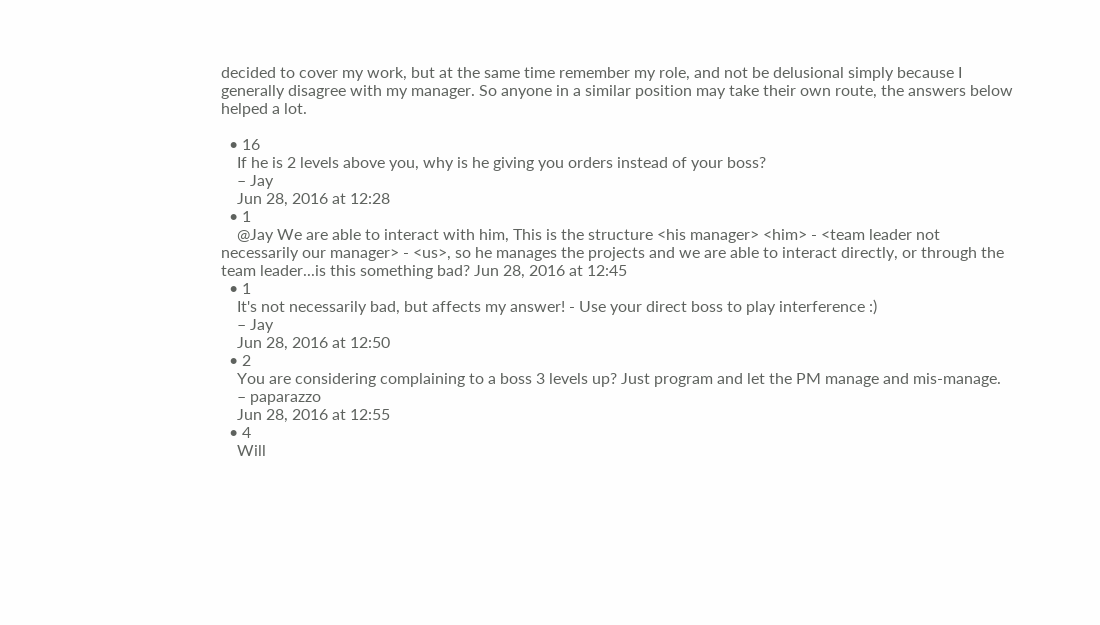decided to cover my work, but at the same time remember my role, and not be delusional simply because I generally disagree with my manager. So anyone in a similar position may take their own route, the answers below helped a lot.

  • 16
    If he is 2 levels above you, why is he giving you orders instead of your boss?
    – Jay
    Jun 28, 2016 at 12:28
  • 1
    @Jay We are able to interact with him, This is the structure <his manager> <him> - <team leader not necessarily our manager> - <us>, so he manages the projects and we are able to interact directly, or through the team leader...is this something bad? Jun 28, 2016 at 12:45
  • 1
    It's not necessarily bad, but affects my answer! - Use your direct boss to play interference :)
    – Jay
    Jun 28, 2016 at 12:50
  • 2
    You are considering complaining to a boss 3 levels up? Just program and let the PM manage and mis-manage.
    – paparazzo
    Jun 28, 2016 at 12:55
  • 4
    Will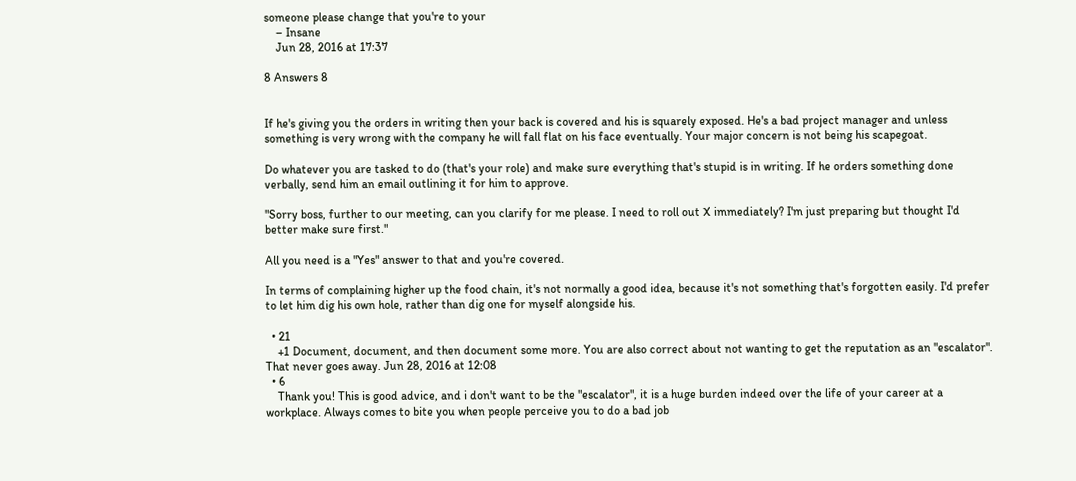someone please change that you're to your
    – Insane
    Jun 28, 2016 at 17:37

8 Answers 8


If he's giving you the orders in writing then your back is covered and his is squarely exposed. He's a bad project manager and unless something is very wrong with the company he will fall flat on his face eventually. Your major concern is not being his scapegoat.

Do whatever you are tasked to do (that's your role) and make sure everything that's stupid is in writing. If he orders something done verbally, send him an email outlining it for him to approve.

"Sorry boss, further to our meeting, can you clarify for me please. I need to roll out X immediately? I'm just preparing but thought I'd better make sure first."

All you need is a "Yes" answer to that and you're covered.

In terms of complaining higher up the food chain, it's not normally a good idea, because it's not something that's forgotten easily. I'd prefer to let him dig his own hole, rather than dig one for myself alongside his.

  • 21
    +1 Document, document, and then document some more. You are also correct about not wanting to get the reputation as an "escalator". That never goes away. Jun 28, 2016 at 12:08
  • 6
    Thank you! This is good advice, and i don't want to be the "escalator", it is a huge burden indeed over the life of your career at a workplace. Always comes to bite you when people perceive you to do a bad job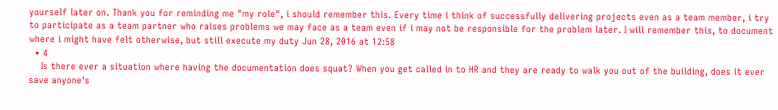yourself later on. Thank you for reminding me "my role", i should remember this. Every time i think of successfully delivering projects even as a team member, i try to participate as a team partner who raises problems we may face as a team even if i may not be responsible for the problem later. I will remember this, to document where i might have felt otherwise, but still execute my duty Jun 28, 2016 at 12:58
  • 4
    Is there ever a situation where having the documentation does squat? When you get called in to HR and they are ready to walk you out of the building, does it ever save anyone's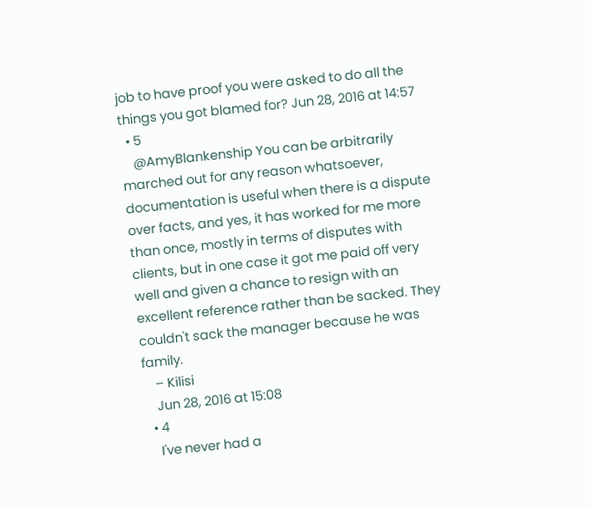job to have proof you were asked to do all the things you got blamed for? Jun 28, 2016 at 14:57
  • 5
    @AmyBlankenship You can be arbitrarily marched out for any reason whatsoever, documentation is useful when there is a dispute over facts, and yes, it has worked for me more than once, mostly in terms of disputes with clients, but in one case it got me paid off very well and given a chance to resign with an excellent reference rather than be sacked. They couldn't sack the manager because he was family.
    – Kilisi
    Jun 28, 2016 at 15:08
  • 4
    I've never had a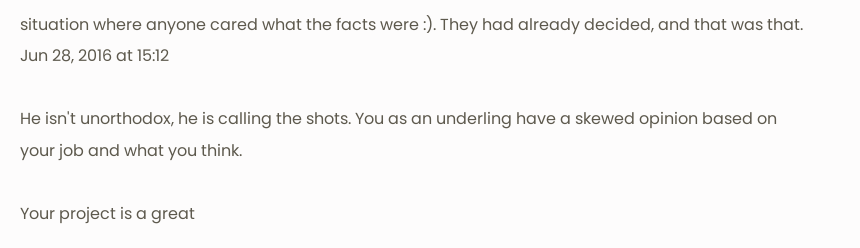situation where anyone cared what the facts were :). They had already decided, and that was that. Jun 28, 2016 at 15:12

He isn't unorthodox, he is calling the shots. You as an underling have a skewed opinion based on your job and what you think.

Your project is a great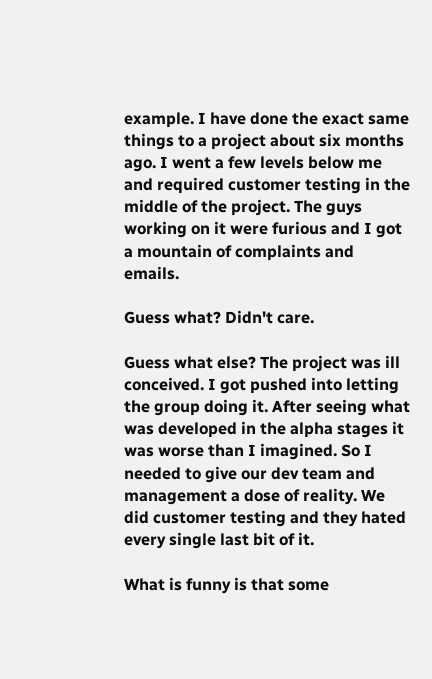example. I have done the exact same things to a project about six months ago. I went a few levels below me and required customer testing in the middle of the project. The guys working on it were furious and I got a mountain of complaints and emails.

Guess what? Didn't care.

Guess what else? The project was ill conceived. I got pushed into letting the group doing it. After seeing what was developed in the alpha stages it was worse than I imagined. So I needed to give our dev team and management a dose of reality. We did customer testing and they hated every single last bit of it.

What is funny is that some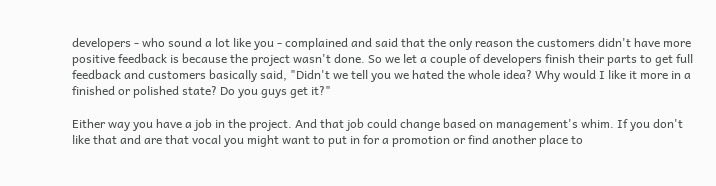developers - who sound a lot like you - complained and said that the only reason the customers didn't have more positive feedback is because the project wasn't done. So we let a couple of developers finish their parts to get full feedback and customers basically said, "Didn't we tell you we hated the whole idea? Why would I like it more in a finished or polished state? Do you guys get it?"

Either way you have a job in the project. And that job could change based on management's whim. If you don't like that and are that vocal you might want to put in for a promotion or find another place to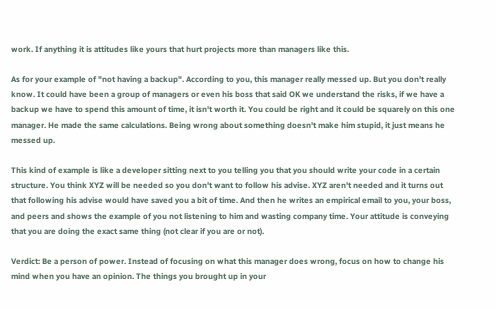work. If anything it is attitudes like yours that hurt projects more than managers like this.

As for your example of "not having a backup". According to you, this manager really messed up. But you don't really know. It could have been a group of managers or even his boss that said OK we understand the risks, if we have a backup we have to spend this amount of time, it isn't worth it. You could be right and it could be squarely on this one manager. He made the same calculations. Being wrong about something doesn't make him stupid, it just means he messed up.

This kind of example is like a developer sitting next to you telling you that you should write your code in a certain structure. You think XYZ will be needed so you don't want to follow his advise. XYZ aren't needed and it turns out that following his advise would have saved you a bit of time. And then he writes an empirical email to you, your boss, and peers and shows the example of you not listening to him and wasting company time. Your attitude is conveying that you are doing the exact same thing (not clear if you are or not).

Verdict: Be a person of power. Instead of focusing on what this manager does wrong, focus on how to change his mind when you have an opinion. The things you brought up in your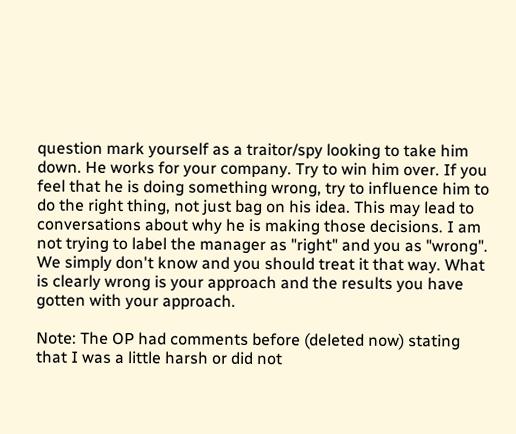question mark yourself as a traitor/spy looking to take him down. He works for your company. Try to win him over. If you feel that he is doing something wrong, try to influence him to do the right thing, not just bag on his idea. This may lead to conversations about why he is making those decisions. I am not trying to label the manager as "right" and you as "wrong". We simply don't know and you should treat it that way. What is clearly wrong is your approach and the results you have gotten with your approach.

Note: The OP had comments before (deleted now) stating that I was a little harsh or did not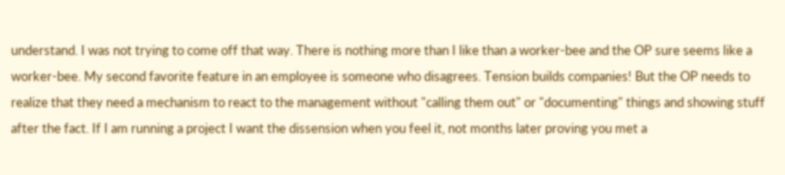understand. I was not trying to come off that way. There is nothing more than I like than a worker-bee and the OP sure seems like a worker-bee. My second favorite feature in an employee is someone who disagrees. Tension builds companies! But the OP needs to realize that they need a mechanism to react to the management without "calling them out" or "documenting" things and showing stuff after the fact. If I am running a project I want the dissension when you feel it, not months later proving you met a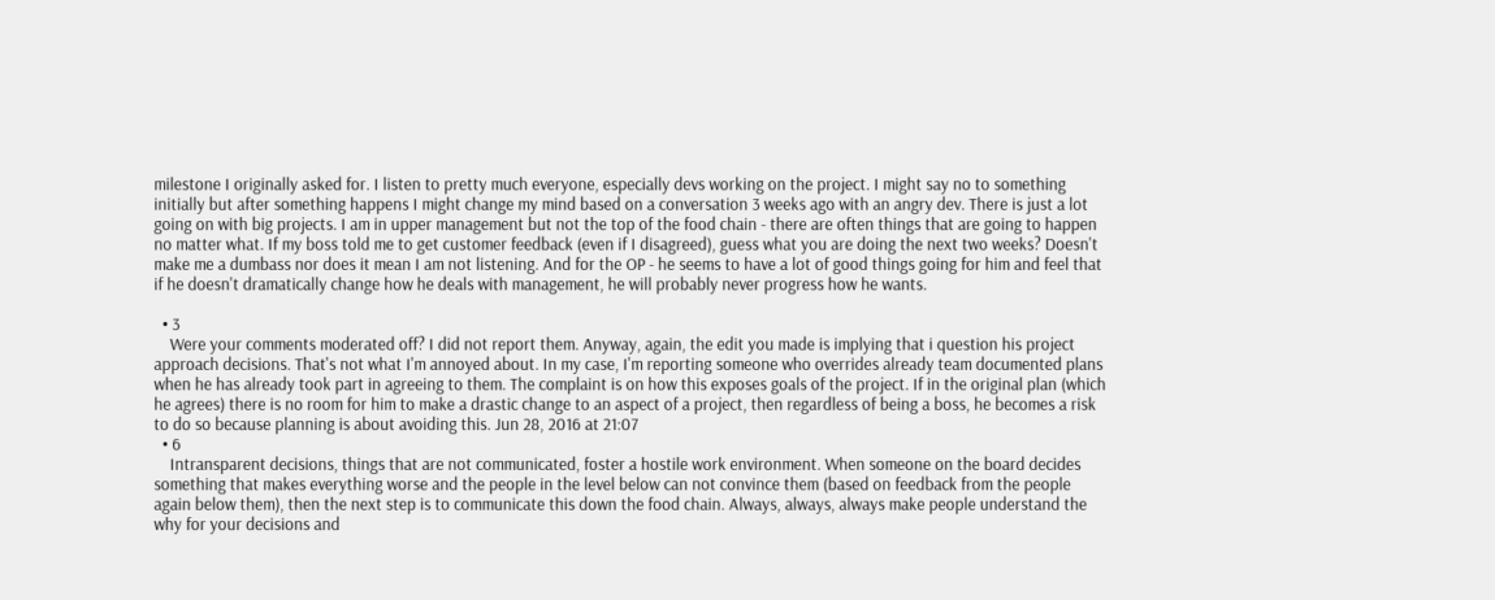milestone I originally asked for. I listen to pretty much everyone, especially devs working on the project. I might say no to something initially but after something happens I might change my mind based on a conversation 3 weeks ago with an angry dev. There is just a lot going on with big projects. I am in upper management but not the top of the food chain - there are often things that are going to happen no matter what. If my boss told me to get customer feedback (even if I disagreed), guess what you are doing the next two weeks? Doesn't make me a dumbass nor does it mean I am not listening. And for the OP - he seems to have a lot of good things going for him and feel that if he doesn't dramatically change how he deals with management, he will probably never progress how he wants.

  • 3
    Were your comments moderated off? I did not report them. Anyway, again, the edit you made is implying that i question his project approach decisions. That's not what I'm annoyed about. In my case, I'm reporting someone who overrides already team documented plans when he has already took part in agreeing to them. The complaint is on how this exposes goals of the project. If in the original plan (which he agrees) there is no room for him to make a drastic change to an aspect of a project, then regardless of being a boss, he becomes a risk to do so because planning is about avoiding this. Jun 28, 2016 at 21:07
  • 6
    Intransparent decisions, things that are not communicated, foster a hostile work environment. When someone on the board decides something that makes everything worse and the people in the level below can not convince them (based on feedback from the people again below them), then the next step is to communicate this down the food chain. Always, always, always make people understand the why for your decisions and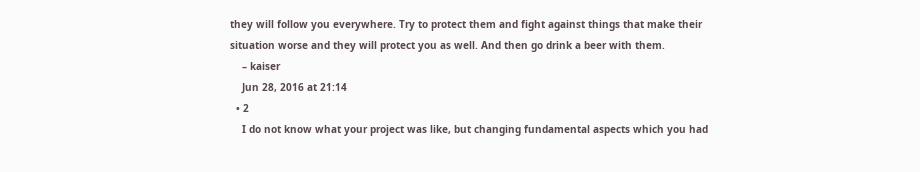they will follow you everywhere. Try to protect them and fight against things that make their situation worse and they will protect you as well. And then go drink a beer with them.
    – kaiser
    Jun 28, 2016 at 21:14
  • 2
    I do not know what your project was like, but changing fundamental aspects which you had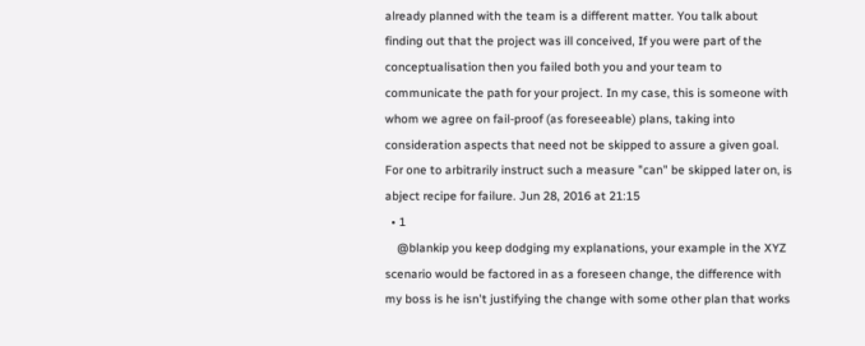already planned with the team is a different matter. You talk about finding out that the project was ill conceived, If you were part of the conceptualisation then you failed both you and your team to communicate the path for your project. In my case, this is someone with whom we agree on fail-proof (as foreseeable) plans, taking into consideration aspects that need not be skipped to assure a given goal. For one to arbitrarily instruct such a measure "can" be skipped later on, is abject recipe for failure. Jun 28, 2016 at 21:15
  • 1
    @blankip you keep dodging my explanations, your example in the XYZ scenario would be factored in as a foreseen change, the difference with my boss is he isn't justifying the change with some other plan that works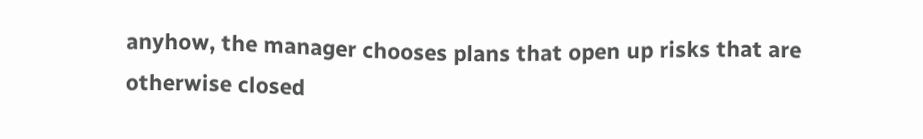anyhow, the manager chooses plans that open up risks that are otherwise closed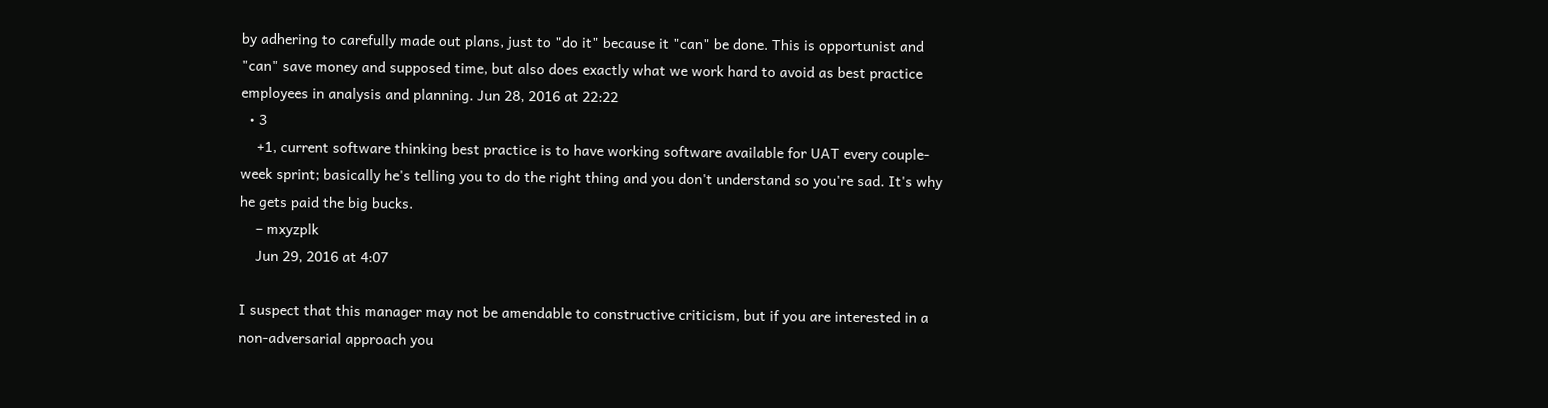by adhering to carefully made out plans, just to "do it" because it "can" be done. This is opportunist and "can" save money and supposed time, but also does exactly what we work hard to avoid as best practice employees in analysis and planning. Jun 28, 2016 at 22:22
  • 3
    +1, current software thinking best practice is to have working software available for UAT every couple-week sprint; basically he's telling you to do the right thing and you don't understand so you're sad. It's why he gets paid the big bucks.
    – mxyzplk
    Jun 29, 2016 at 4:07

I suspect that this manager may not be amendable to constructive criticism, but if you are interested in a non-adversarial approach you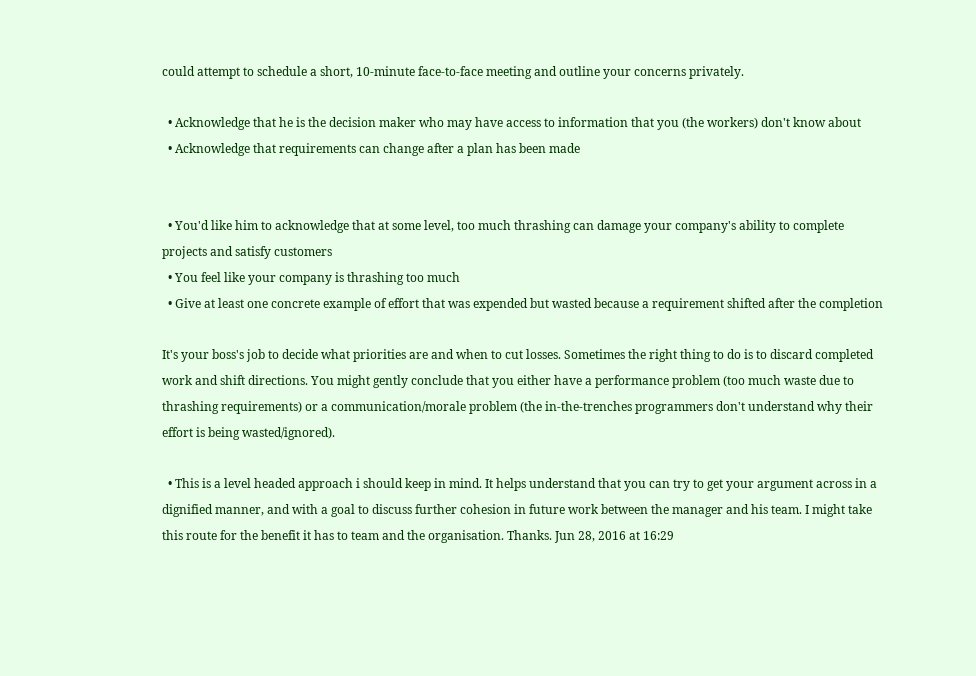could attempt to schedule a short, 10-minute face-to-face meeting and outline your concerns privately.

  • Acknowledge that he is the decision maker who may have access to information that you (the workers) don't know about
  • Acknowledge that requirements can change after a plan has been made


  • You'd like him to acknowledge that at some level, too much thrashing can damage your company's ability to complete projects and satisfy customers
  • You feel like your company is thrashing too much
  • Give at least one concrete example of effort that was expended but wasted because a requirement shifted after the completion

It's your boss's job to decide what priorities are and when to cut losses. Sometimes the right thing to do is to discard completed work and shift directions. You might gently conclude that you either have a performance problem (too much waste due to thrashing requirements) or a communication/morale problem (the in-the-trenches programmers don't understand why their effort is being wasted/ignored).

  • This is a level headed approach i should keep in mind. It helps understand that you can try to get your argument across in a dignified manner, and with a goal to discuss further cohesion in future work between the manager and his team. I might take this route for the benefit it has to team and the organisation. Thanks. Jun 28, 2016 at 16:29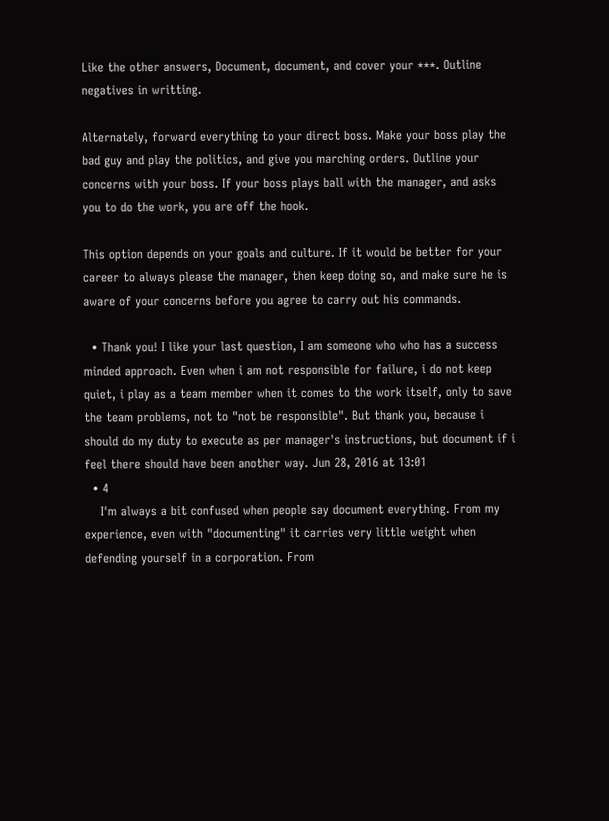Like the other answers, Document, document, and cover your ***. Outline negatives in writting.

Alternately, forward everything to your direct boss. Make your boss play the bad guy and play the politics, and give you marching orders. Outline your concerns with your boss. If your boss plays ball with the manager, and asks you to do the work, you are off the hook.

This option depends on your goals and culture. If it would be better for your career to always please the manager, then keep doing so, and make sure he is aware of your concerns before you agree to carry out his commands.

  • Thank you! I like your last question, I am someone who who has a success minded approach. Even when i am not responsible for failure, i do not keep quiet, i play as a team member when it comes to the work itself, only to save the team problems, not to "not be responsible". But thank you, because i should do my duty to execute as per manager's instructions, but document if i feel there should have been another way. Jun 28, 2016 at 13:01
  • 4
    I'm always a bit confused when people say document everything. From my experience, even with "documenting" it carries very little weight when defending yourself in a corporation. From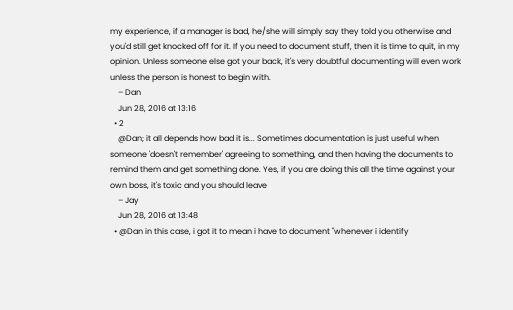my experience, if a manager is bad, he/she will simply say they told you otherwise and you'd still get knocked off for it. If you need to document stuff, then it is time to quit, in my opinion. Unless someone else got your back, it's very doubtful documenting will even work unless the person is honest to begin with.
    – Dan
    Jun 28, 2016 at 13:16
  • 2
    @Dan; it all depends how bad it is... Sometimes documentation is just useful when someone 'doesn't remember' agreeing to something, and then having the documents to remind them and get something done. Yes, if you are doing this all the time against your own boss, it's toxic and you should leave
    – Jay
    Jun 28, 2016 at 13:48
  • @Dan in this case, i got it to mean i have to document "whenever i identify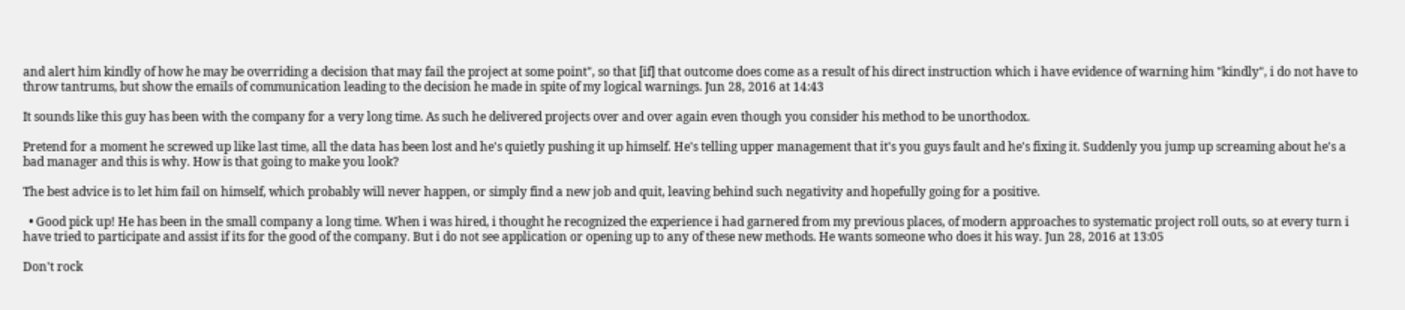and alert him kindly of how he may be overriding a decision that may fail the project at some point", so that [if] that outcome does come as a result of his direct instruction which i have evidence of warning him "kindly", i do not have to throw tantrums, but show the emails of communication leading to the decision he made in spite of my logical warnings. Jun 28, 2016 at 14:43

It sounds like this guy has been with the company for a very long time. As such he delivered projects over and over again even though you consider his method to be unorthodox.

Pretend for a moment he screwed up like last time, all the data has been lost and he's quietly pushing it up himself. He's telling upper management that it's you guys fault and he's fixing it. Suddenly you jump up screaming about he's a bad manager and this is why. How is that going to make you look?

The best advice is to let him fail on himself, which probably will never happen, or simply find a new job and quit, leaving behind such negativity and hopefully going for a positive.

  • Good pick up! He has been in the small company a long time. When i was hired, i thought he recognized the experience i had garnered from my previous places, of modern approaches to systematic project roll outs, so at every turn i have tried to participate and assist if its for the good of the company. But i do not see application or opening up to any of these new methods. He wants someone who does it his way. Jun 28, 2016 at 13:05

Don't rock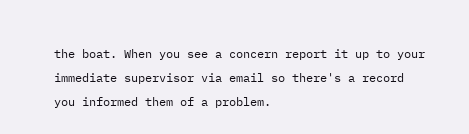the boat. When you see a concern report it up to your immediate supervisor via email so there's a record you informed them of a problem.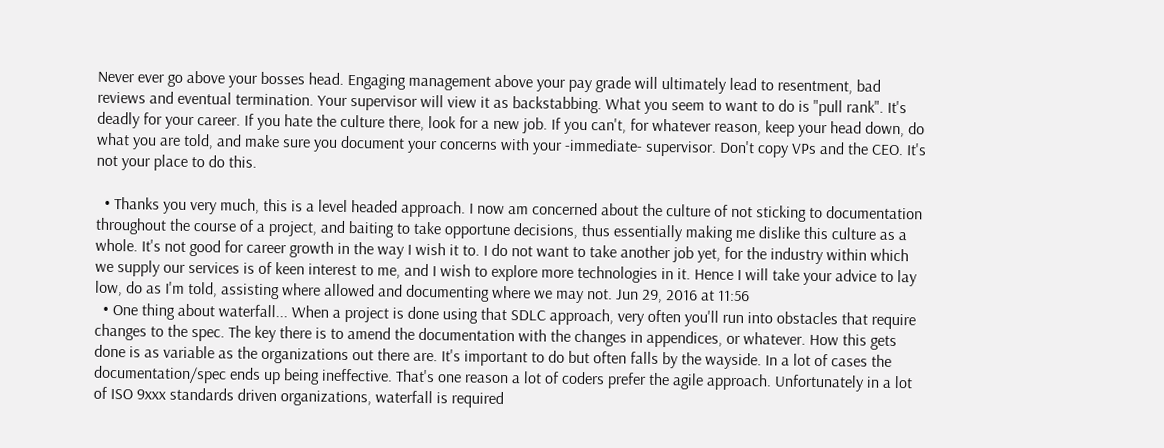Never ever go above your bosses head. Engaging management above your pay grade will ultimately lead to resentment, bad reviews and eventual termination. Your supervisor will view it as backstabbing. What you seem to want to do is "pull rank". It's deadly for your career. If you hate the culture there, look for a new job. If you can't, for whatever reason, keep your head down, do what you are told, and make sure you document your concerns with your -immediate- supervisor. Don't copy VPs and the CEO. It's not your place to do this.

  • Thanks you very much, this is a level headed approach. I now am concerned about the culture of not sticking to documentation throughout the course of a project, and baiting to take opportune decisions, thus essentially making me dislike this culture as a whole. It's not good for career growth in the way I wish it to. I do not want to take another job yet, for the industry within which we supply our services is of keen interest to me, and I wish to explore more technologies in it. Hence I will take your advice to lay low, do as I'm told, assisting where allowed and documenting where we may not. Jun 29, 2016 at 11:56
  • One thing about waterfall... When a project is done using that SDLC approach, very often you'll run into obstacles that require changes to the spec. The key there is to amend the documentation with the changes in appendices, or whatever. How this gets done is as variable as the organizations out there are. It's important to do but often falls by the wayside. In a lot of cases the documentation/spec ends up being ineffective. That's one reason a lot of coders prefer the agile approach. Unfortunately in a lot of ISO 9xxx standards driven organizations, waterfall is required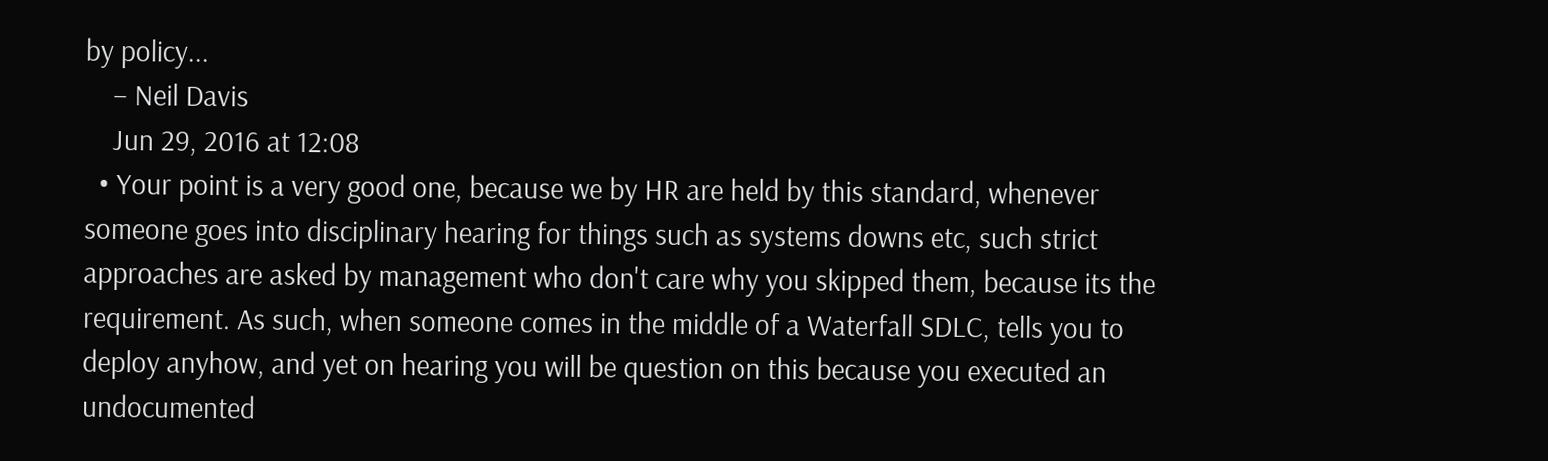by policy...
    – Neil Davis
    Jun 29, 2016 at 12:08
  • Your point is a very good one, because we by HR are held by this standard, whenever someone goes into disciplinary hearing for things such as systems downs etc, such strict approaches are asked by management who don't care why you skipped them, because its the requirement. As such, when someone comes in the middle of a Waterfall SDLC, tells you to deploy anyhow, and yet on hearing you will be question on this because you executed an undocumented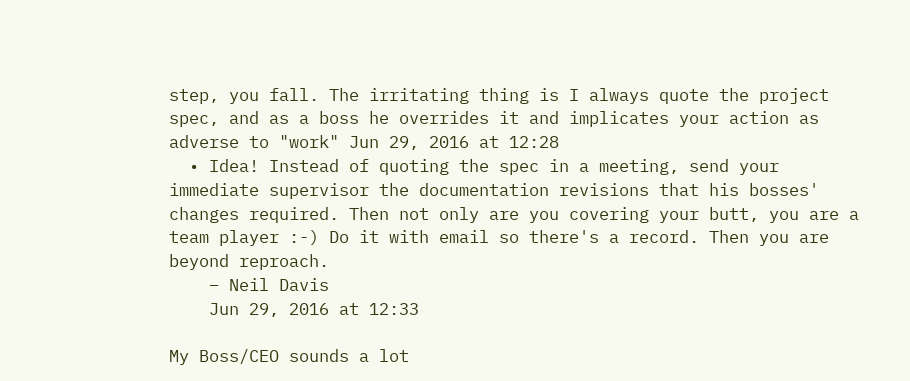step, you fall. The irritating thing is I always quote the project spec, and as a boss he overrides it and implicates your action as adverse to "work" Jun 29, 2016 at 12:28
  • Idea! Instead of quoting the spec in a meeting, send your immediate supervisor the documentation revisions that his bosses' changes required. Then not only are you covering your butt, you are a team player :-) Do it with email so there's a record. Then you are beyond reproach.
    – Neil Davis
    Jun 29, 2016 at 12:33

My Boss/CEO sounds a lot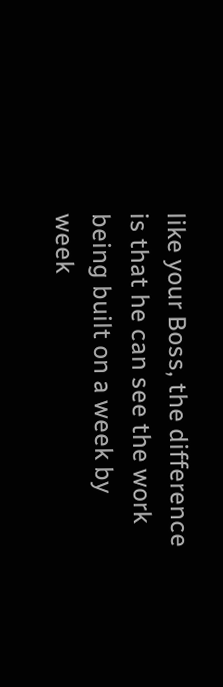like your Boss, the difference is that he can see the work being built on a week by week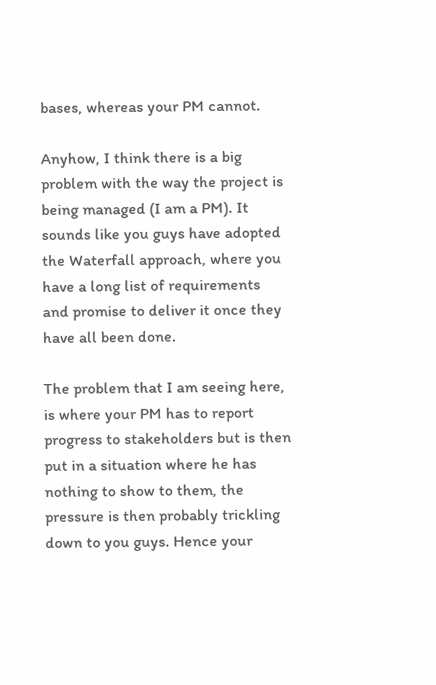bases, whereas your PM cannot.

Anyhow, I think there is a big problem with the way the project is being managed (I am a PM). It sounds like you guys have adopted the Waterfall approach, where you have a long list of requirements and promise to deliver it once they have all been done.

The problem that I am seeing here, is where your PM has to report progress to stakeholders but is then put in a situation where he has nothing to show to them, the pressure is then probably trickling down to you guys. Hence your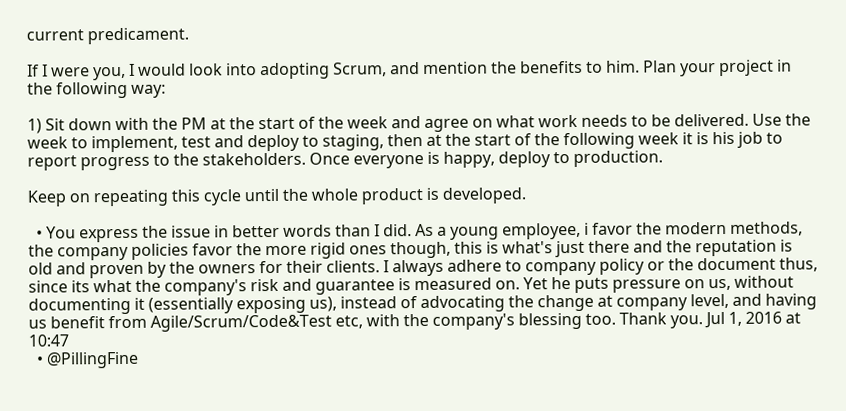current predicament.

If I were you, I would look into adopting Scrum, and mention the benefits to him. Plan your project in the following way:

1) Sit down with the PM at the start of the week and agree on what work needs to be delivered. Use the week to implement, test and deploy to staging, then at the start of the following week it is his job to report progress to the stakeholders. Once everyone is happy, deploy to production.

Keep on repeating this cycle until the whole product is developed.

  • You express the issue in better words than I did. As a young employee, i favor the modern methods, the company policies favor the more rigid ones though, this is what's just there and the reputation is old and proven by the owners for their clients. I always adhere to company policy or the document thus, since its what the company's risk and guarantee is measured on. Yet he puts pressure on us, without documenting it (essentially exposing us), instead of advocating the change at company level, and having us benefit from Agile/Scrum/Code&Test etc, with the company's blessing too. Thank you. Jul 1, 2016 at 10:47
  • @PillingFine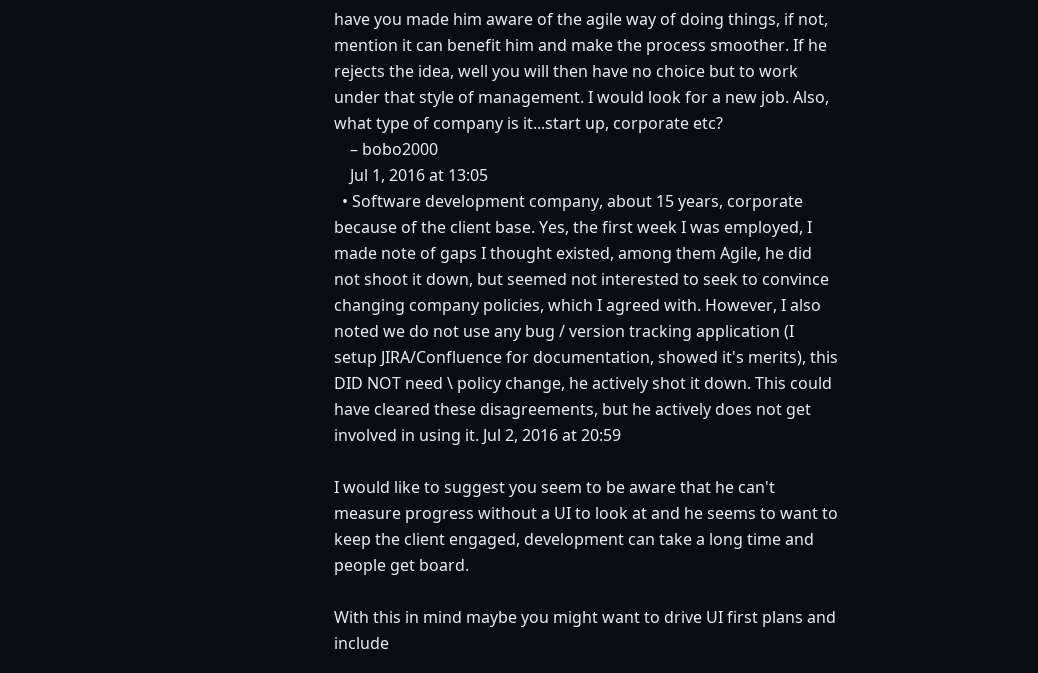have you made him aware of the agile way of doing things, if not, mention it can benefit him and make the process smoother. If he rejects the idea, well you will then have no choice but to work under that style of management. I would look for a new job. Also, what type of company is it...start up, corporate etc?
    – bobo2000
    Jul 1, 2016 at 13:05
  • Software development company, about 15 years, corporate because of the client base. Yes, the first week I was employed, I made note of gaps I thought existed, among them Agile, he did not shoot it down, but seemed not interested to seek to convince changing company policies, which I agreed with. However, I also noted we do not use any bug / version tracking application (I setup JIRA/Confluence for documentation, showed it's merits), this DID NOT need \ policy change, he actively shot it down. This could have cleared these disagreements, but he actively does not get involved in using it. Jul 2, 2016 at 20:59

I would like to suggest you seem to be aware that he can't measure progress without a UI to look at and he seems to want to keep the client engaged, development can take a long time and people get board.

With this in mind maybe you might want to drive UI first plans and include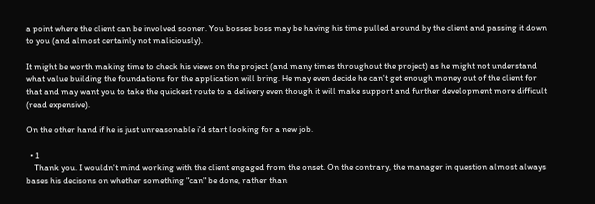a point where the client can be involved sooner. You bosses boss may be having his time pulled around by the client and passing it down to you (and almost certainly not maliciously).

It might be worth making time to check his views on the project (and many times throughout the project) as he might not understand what value building the foundations for the application will bring. He may even decide he can't get enough money out of the client for that and may want you to take the quickest route to a delivery even though it will make support and further development more difficult (read expensive).

On the other hand if he is just unreasonable i'd start looking for a new job.

  • 1
    Thank you. I wouldn't mind working with the client engaged from the onset. On the contrary, the manager in question almost always bases his decisons on whether something "can" be done, rather than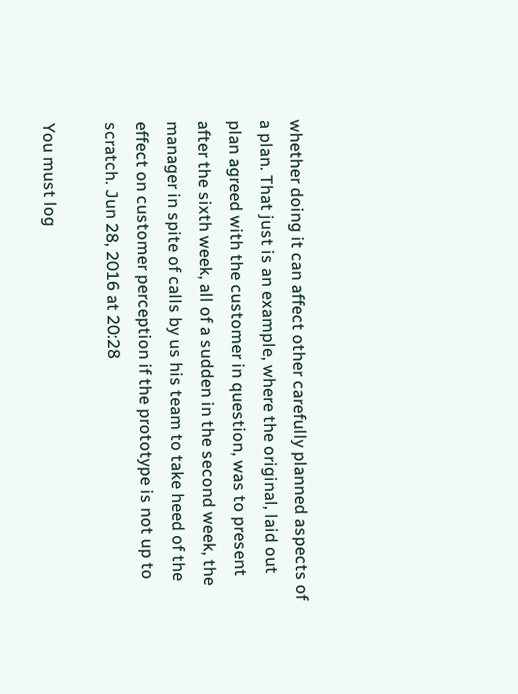whether doing it can affect other carefully planned aspects of a plan. That just is an example, where the original, laid out plan agreed with the customer in question, was to present after the sixth week, all of a sudden in the second week, the manager in spite of calls by us his team to take heed of the effect on customer perception if the prototype is not up to scratch. Jun 28, 2016 at 20:28

You must log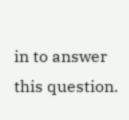in to answer this question.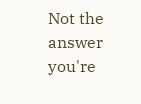Not the answer you're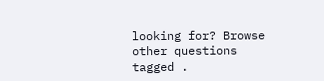looking for? Browse other questions tagged .